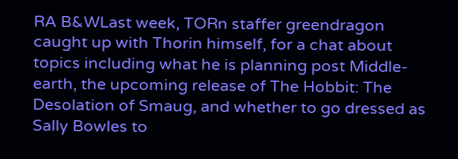RA B&WLast week, TORn staffer greendragon caught up with Thorin himself, for a chat about topics including what he is planning post Middle-earth, the upcoming release of The Hobbit: The Desolation of Smaug, and whether to go dressed as Sally Bowles to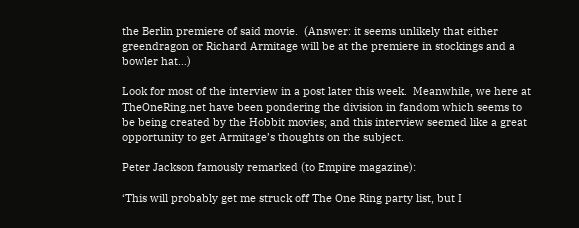the Berlin premiere of said movie.  (Answer: it seems unlikely that either greendragon or Richard Armitage will be at the premiere in stockings and a bowler hat…)

Look for most of the interview in a post later this week.  Meanwhile, we here at TheOneRing.net have been pondering the division in fandom which seems to be being created by the Hobbit movies; and this interview seemed like a great opportunity to get Armitage’s thoughts on the subject.

Peter Jackson famously remarked (to Empire magazine):

‘This will probably get me struck off The One Ring party list, but I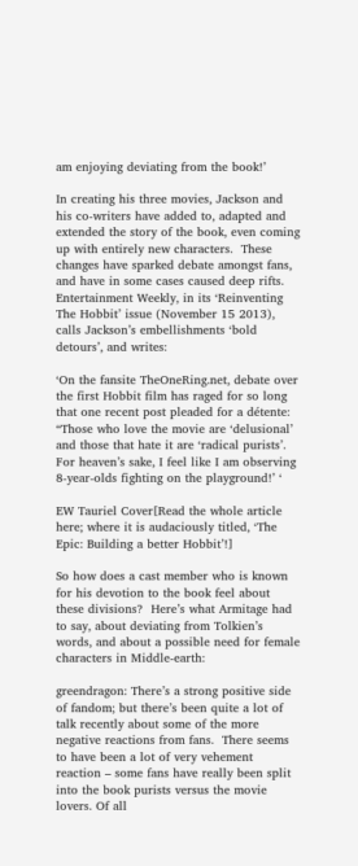am enjoying deviating from the book!’

In creating his three movies, Jackson and his co-writers have added to, adapted and extended the story of the book, even coming up with entirely new characters.  These changes have sparked debate amongst fans, and have in some cases caused deep rifts.  Entertainment Weekly, in its ‘Reinventing The Hobbit’ issue (November 15 2013), calls Jackson’s embellishments ‘bold detours’, and writes:

‘On the fansite TheOneRing.net, debate over the first Hobbit film has raged for so long that one recent post pleaded for a détente: “Those who love the movie are ‘delusional’ and those that hate it are ‘radical purists’. For heaven’s sake, I feel like I am observing 8-year-olds fighting on the playground!’ ‘

EW Tauriel Cover[Read the whole article here; where it is audaciously titled, ‘The Epic: Building a better Hobbit’!]

So how does a cast member who is known for his devotion to the book feel about these divisions?  Here’s what Armitage had to say, about deviating from Tolkien’s words, and about a possible need for female characters in Middle-earth:

greendragon: There’s a strong positive side of fandom; but there’s been quite a lot of talk recently about some of the more negative reactions from fans.  There seems to have been a lot of very vehement reaction – some fans have really been split into the book purists versus the movie lovers. Of all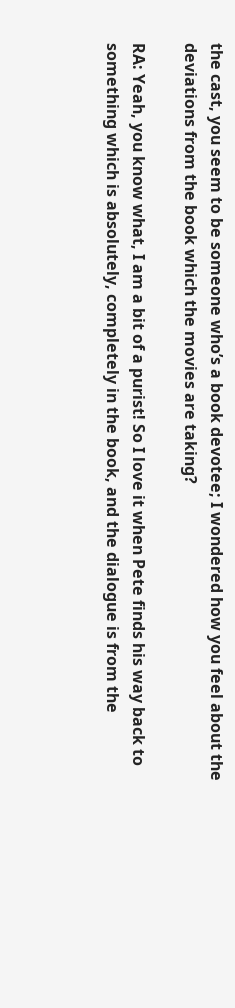the cast, you seem to be someone who’s a book devotee; I wondered how you feel about the deviations from the book which the movies are taking?

RA: Yeah, you know what, I am a bit of a purist! So I love it when Pete finds his way back to something which is absolutely, completely in the book, and the dialogue is from the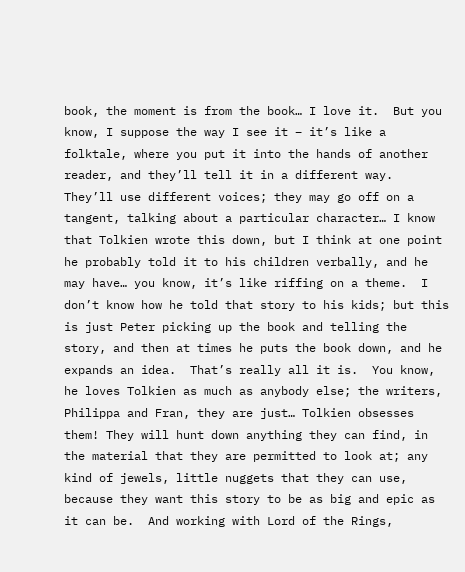book, the moment is from the book… I love it.  But you know, I suppose the way I see it – it’s like a folktale, where you put it into the hands of another reader, and they’ll tell it in a different way.  They’ll use different voices; they may go off on a tangent, talking about a particular character… I know that Tolkien wrote this down, but I think at one point he probably told it to his children verbally, and he may have… you know, it’s like riffing on a theme.  I don’t know how he told that story to his kids; but this is just Peter picking up the book and telling the story, and then at times he puts the book down, and he expands an idea.  That’s really all it is.  You know, he loves Tolkien as much as anybody else; the writers, Philippa and Fran, they are just… Tolkien obsesses them! They will hunt down anything they can find, in the material that they are permitted to look at; any kind of jewels, little nuggets that they can use, because they want this story to be as big and epic as it can be.  And working with Lord of the Rings,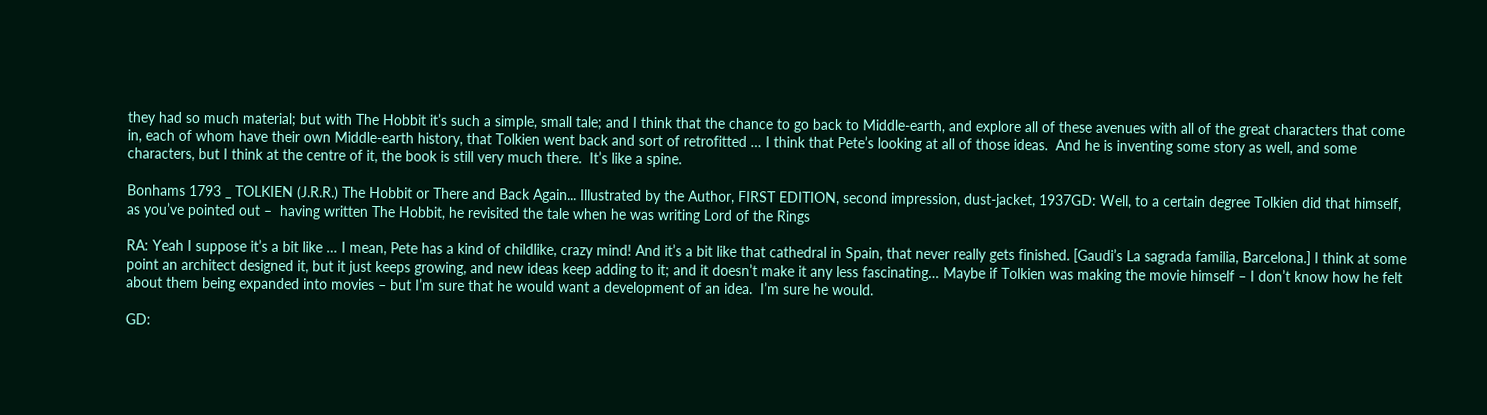they had so much material; but with The Hobbit it’s such a simple, small tale; and I think that the chance to go back to Middle-earth, and explore all of these avenues with all of the great characters that come in, each of whom have their own Middle-earth history, that Tolkien went back and sort of retrofitted … I think that Pete’s looking at all of those ideas.  And he is inventing some story as well, and some characters, but I think at the centre of it, the book is still very much there.  It’s like a spine.

Bonhams 1793 _ TOLKIEN (J.R.R.) The Hobbit or There and Back Again... Illustrated by the Author, FIRST EDITION, second impression, dust-jacket, 1937GD: Well, to a certain degree Tolkien did that himself,  as you’ve pointed out –  having written The Hobbit, he revisited the tale when he was writing Lord of the Rings

RA: Yeah I suppose it’s a bit like … I mean, Pete has a kind of childlike, crazy mind! And it’s a bit like that cathedral in Spain, that never really gets finished. [Gaudi’s La sagrada familia, Barcelona.] I think at some point an architect designed it, but it just keeps growing, and new ideas keep adding to it; and it doesn’t make it any less fascinating… Maybe if Tolkien was making the movie himself – I don’t know how he felt about them being expanded into movies – but I’m sure that he would want a development of an idea.  I’m sure he would.

GD: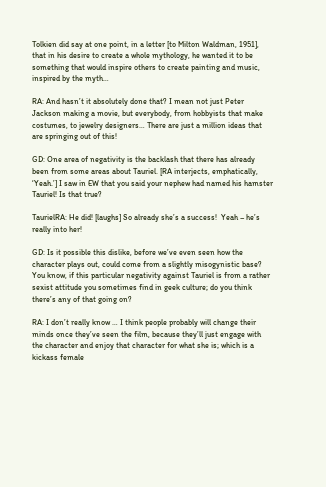Tolkien did say at one point, in a letter [to Milton Waldman, 1951], that in his desire to create a whole mythology, he wanted it to be something that would inspire others to create painting and music, inspired by the myth…

RA: And hasn’t it absolutely done that? I mean not just Peter Jackson making a movie, but everybody, from hobbyists that make costumes, to jewelry designers… There are just a million ideas that are springing out of this!

GD: One area of negativity is the backlash that there has already been from some areas about Tauriel. [RA interjects, emphatically, ‘Yeah.’] I saw in EW that you said your nephew had named his hamster Tauriel! Is that true?

TaurielRA: He did! [laughs] So already she’s a success!  Yeah – he’s really into her!

GD: Is it possible this dislike, before we’ve even seen how the character plays out, could come from a slightly misogynistic base?  You know, if this particular negativity against Tauriel is from a rather sexist attitude you sometimes find in geek culture; do you think there’s any of that going on?

RA: I don’t really know … I think people probably will change their minds once they’ve seen the film, because they’ll just engage with the character and enjoy that character for what she is; which is a kickass female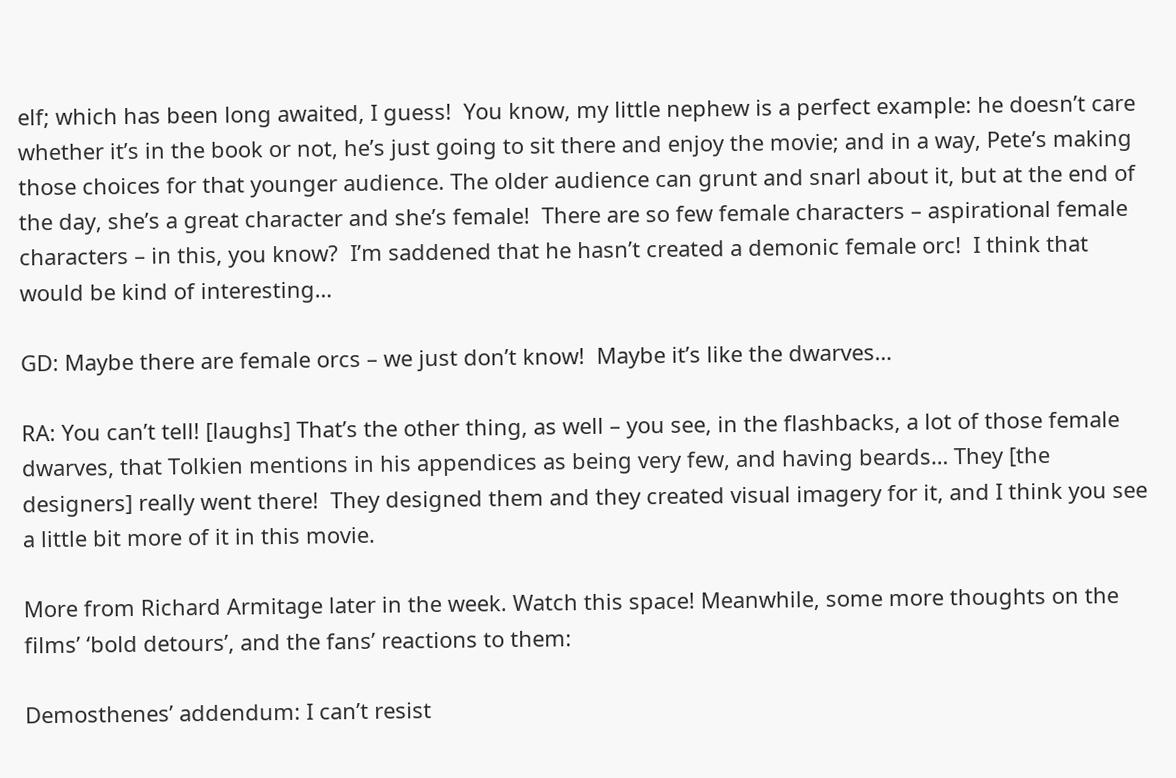elf; which has been long awaited, I guess!  You know, my little nephew is a perfect example: he doesn’t care whether it’s in the book or not, he’s just going to sit there and enjoy the movie; and in a way, Pete’s making those choices for that younger audience. The older audience can grunt and snarl about it, but at the end of the day, she’s a great character and she’s female!  There are so few female characters – aspirational female characters – in this, you know?  I’m saddened that he hasn’t created a demonic female orc!  I think that would be kind of interesting…

GD: Maybe there are female orcs – we just don’t know!  Maybe it’s like the dwarves…

RA: You can’t tell! [laughs] That’s the other thing, as well – you see, in the flashbacks, a lot of those female dwarves, that Tolkien mentions in his appendices as being very few, and having beards… They [the designers] really went there!  They designed them and they created visual imagery for it, and I think you see a little bit more of it in this movie.

More from Richard Armitage later in the week. Watch this space! Meanwhile, some more thoughts on the films’ ‘bold detours’, and the fans’ reactions to them:

Demosthenes’ addendum: I can’t resist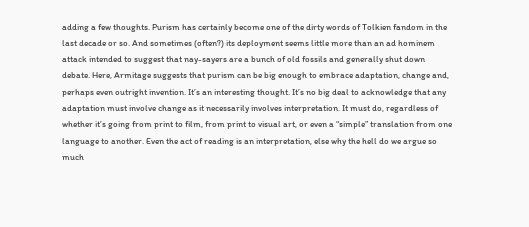adding a few thoughts. Purism has certainly become one of the dirty words of Tolkien fandom in the last decade or so. And sometimes (often?) its deployment seems little more than an ad hominem attack intended to suggest that nay-sayers are a bunch of old fossils and generally shut down debate. Here, Armitage suggests that purism can be big enough to embrace adaptation, change and, perhaps even outright invention. It’s an interesting thought. It’s no big deal to acknowledge that any adaptation must involve change as it necessarily involves interpretation. It must do, regardless of whether it’s going from print to film, from print to visual art, or even a “simple” translation from one language to another. Even the act of reading is an interpretation, else why the hell do we argue so much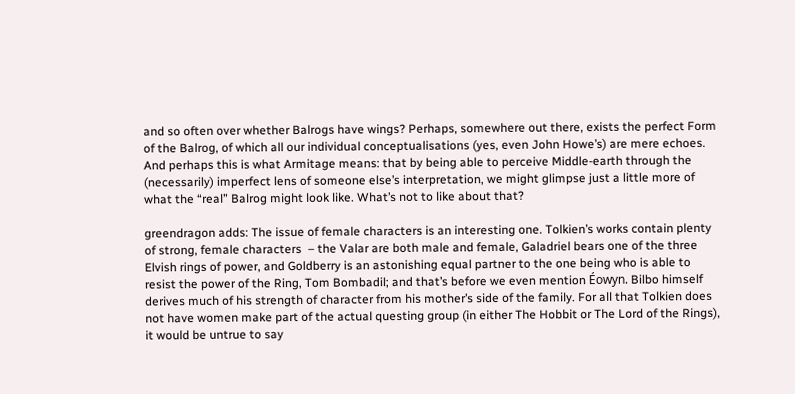and so often over whether Balrogs have wings? Perhaps, somewhere out there, exists the perfect Form of the Balrog, of which all our individual conceptualisations (yes, even John Howe’s) are mere echoes. And perhaps this is what Armitage means: that by being able to perceive Middle-earth through the (necessarily) imperfect lens of someone else’s interpretation, we might glimpse just a little more of what the “real” Balrog might look like. What’s not to like about that?

greendragon adds: The issue of female characters is an interesting one. Tolkien’s works contain plenty of strong, female characters  – the Valar are both male and female, Galadriel bears one of the three Elvish rings of power, and Goldberry is an astonishing equal partner to the one being who is able to resist the power of the Ring, Tom Bombadil; and that’s before we even mention Éowyn. Bilbo himself derives much of his strength of character from his mother’s side of the family. For all that Tolkien does not have women make part of the actual questing group (in either The Hobbit or The Lord of the Rings),  it would be untrue to say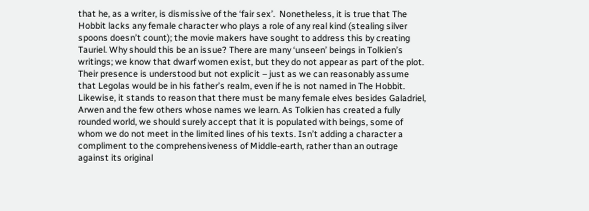that he, as a writer, is dismissive of the ‘fair sex’.  Nonetheless, it is true that The Hobbit lacks any female character who plays a role of any real kind (stealing silver spoons doesn’t count); the movie makers have sought to address this by creating Tauriel. Why should this be an issue? There are many ‘unseen’ beings in Tolkien’s writings; we know that dwarf women exist, but they do not appear as part of the plot. Their presence is understood but not explicit – just as we can reasonably assume that Legolas would be in his father’s realm, even if he is not named in The Hobbit. Likewise, it stands to reason that there must be many female elves besides Galadriel, Arwen and the few others whose names we learn. As Tolkien has created a fully rounded world, we should surely accept that it is populated with beings, some of whom we do not meet in the limited lines of his texts. Isn’t adding a character a compliment to the comprehensiveness of Middle-earth, rather than an outrage against its original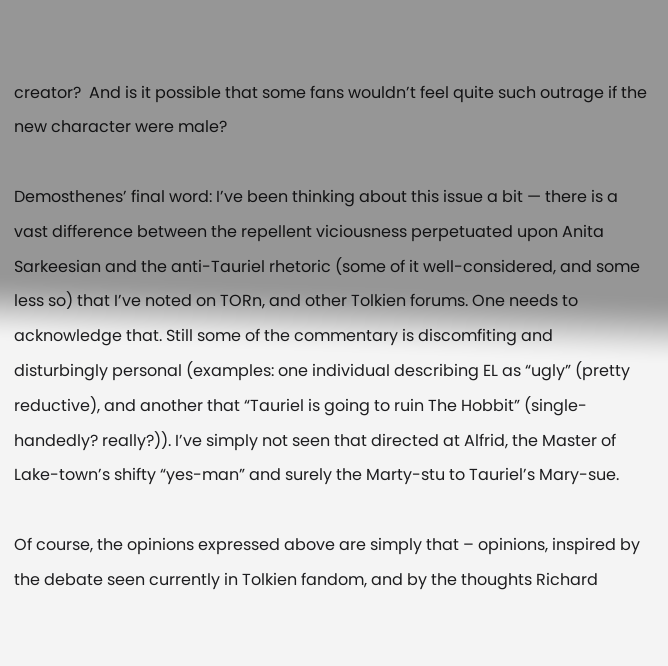creator?  And is it possible that some fans wouldn’t feel quite such outrage if the new character were male?

Demosthenes’ final word: I’ve been thinking about this issue a bit — there is a vast difference between the repellent viciousness perpetuated upon Anita Sarkeesian and the anti-Tauriel rhetoric (some of it well-considered, and some less so) that I’ve noted on TORn, and other Tolkien forums. One needs to acknowledge that. Still some of the commentary is discomfiting and disturbingly personal (examples: one individual describing EL as “ugly” (pretty reductive), and another that “Tauriel is going to ruin The Hobbit” (single-handedly? really?)). I’ve simply not seen that directed at Alfrid, the Master of Lake-town’s shifty “yes-man” and surely the Marty-stu to Tauriel’s Mary-sue.

Of course, the opinions expressed above are simply that – opinions, inspired by the debate seen currently in Tolkien fandom, and by the thoughts Richard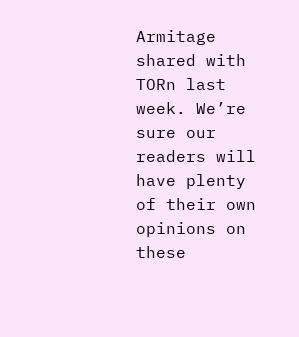Armitage shared with TORn last week. We’re sure our readers will have plenty of their own opinions on these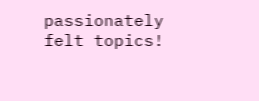passionately felt topics!